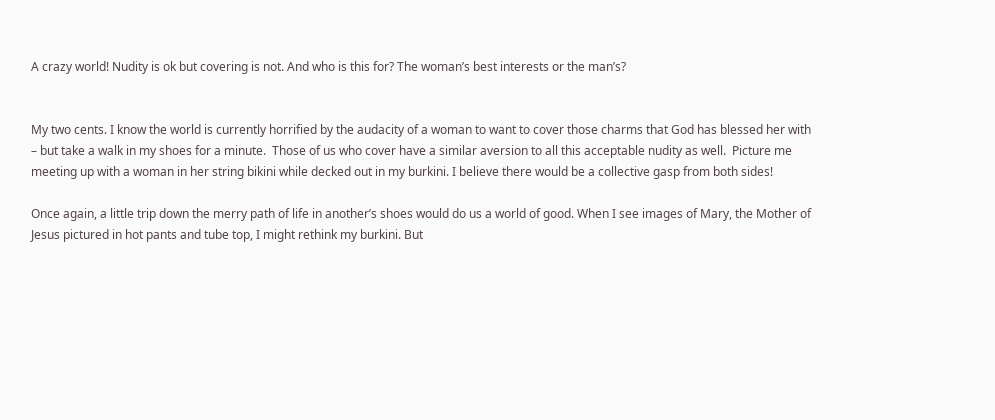A crazy world! Nudity is ok but covering is not. And who is this for? The woman’s best interests or the man’s?


My two cents. I know the world is currently horrified by the audacity of a woman to want to cover those charms that God has blessed her with – but take a walk in my shoes for a minute.  Those of us who cover have a similar aversion to all this acceptable nudity as well.  Picture me meeting up with a woman in her string bikini while decked out in my burkini. I believe there would be a collective gasp from both sides!

Once again, a little trip down the merry path of life in another’s shoes would do us a world of good. When I see images of Mary, the Mother of Jesus pictured in hot pants and tube top, I might rethink my burkini. But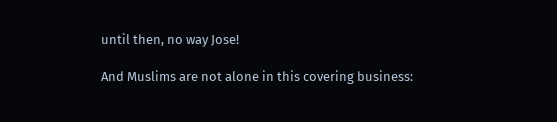until then, no way Jose!

And Muslims are not alone in this covering business: